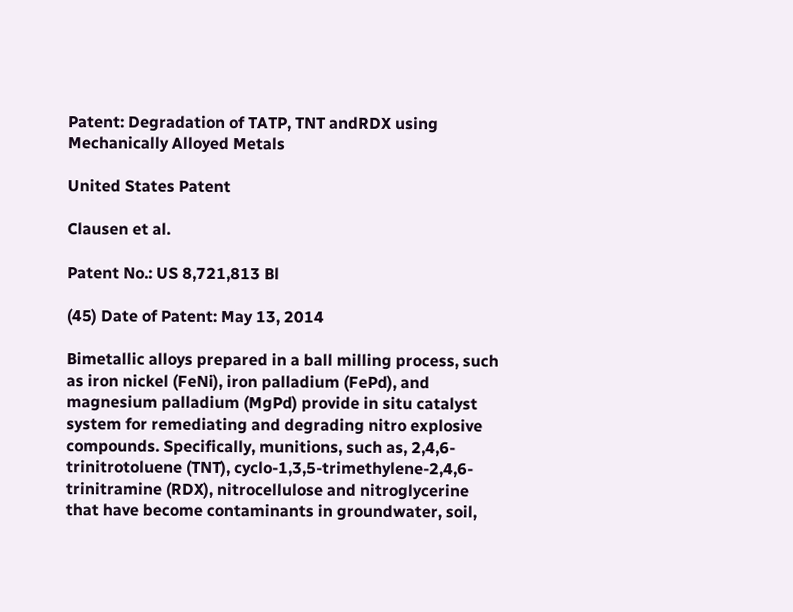Patent: Degradation of TATP, TNT andRDX using Mechanically Alloyed Metals

United States Patent

Clausen et al.

Patent No.: US 8,721,813 Bl

(45) Date of Patent: May 13, 2014

Bimetallic alloys prepared in a ball milling process, such as iron nickel (FeNi), iron palladium (FePd), and magnesium palladium (MgPd) provide in situ catalyst system for remediating and degrading nitro explosive compounds. Specifically, munitions, such as, 2,4,6-trinitrotoluene (TNT), cyclo-1,3,5-trimethylene-2,4,6-trinitramine (RDX), nitrocellulose and nitroglycerine that have become contaminants in groundwater, soil,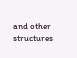and other structures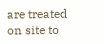are treated on site to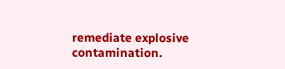remediate explosive contamination.